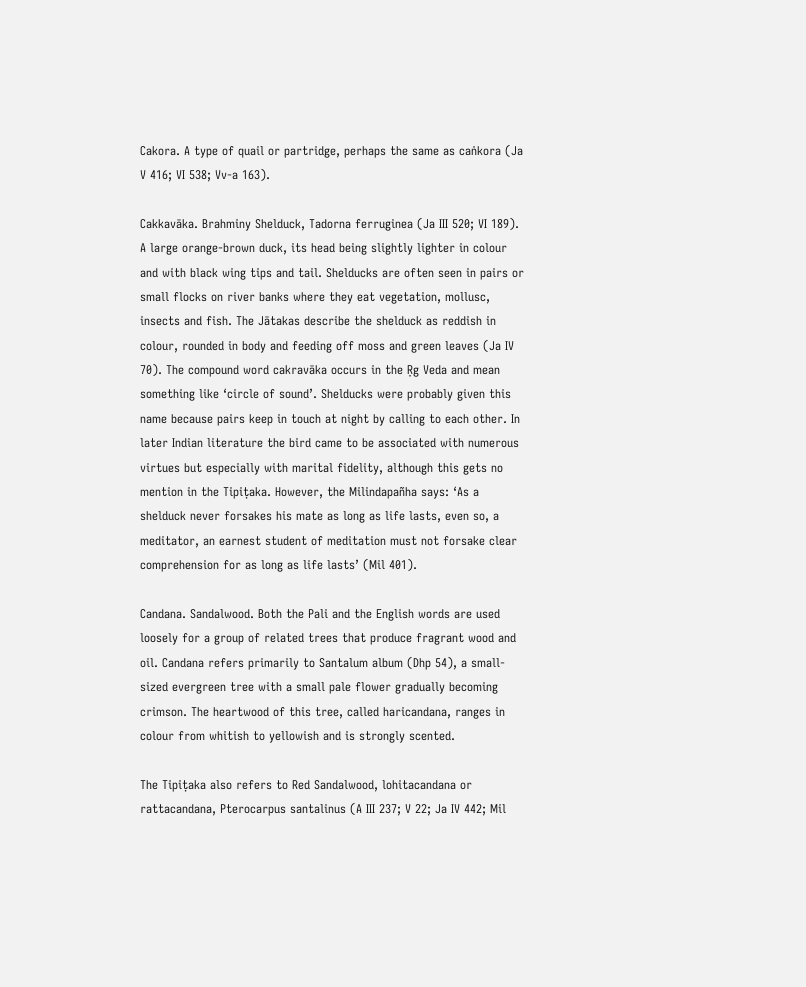Cakora. A type of quail or partridge, perhaps the same as caṅkora (Ja V 416; VI 538; Vv-a 163).

Cakkavāka. Brahminy Shelduck, Tadorna ferruginea (Ja III 520; VI 189). A large orange-brown duck, its head being slightly lighter in colour and with black wing tips and tail. Shelducks are often seen in pairs or small flocks on river banks where they eat vegetation, mollusc, insects and fish. The Jātakas describe the shelduck as reddish in colour, rounded in body and feeding off moss and green leaves (Ja IV 70). The compound word cakravāka occurs in the Ṛg Veda and mean something like ‘circle of sound’. Shelducks were probably given this name because pairs keep in touch at night by calling to each other. In later Indian literature the bird came to be associated with numerous virtues but especially with marital fidelity, although this gets no mention in the Tipiṭaka. However, the Milindapañha says: ‘As a shelduck never forsakes his mate as long as life lasts, even so, a meditator, an earnest student of meditation must not forsake clear comprehension for as long as life lasts’ (Mil 401).

Candana. Sandalwood. Both the Pali and the English words are used loosely for a group of related trees that produce fragrant wood and oil. Candana refers primarily to Santalum album (Dhp 54), a small-sized evergreen tree with a small pale flower gradually becoming crimson. The heartwood of this tree, called haricandana, ranges in colour from whitish to yellowish and is strongly scented.

The Tipiṭaka also refers to Red Sandalwood, lohitacandana or rattacandana, Pterocarpus santalinus (A III 237; V 22; Ja IV 442; Mil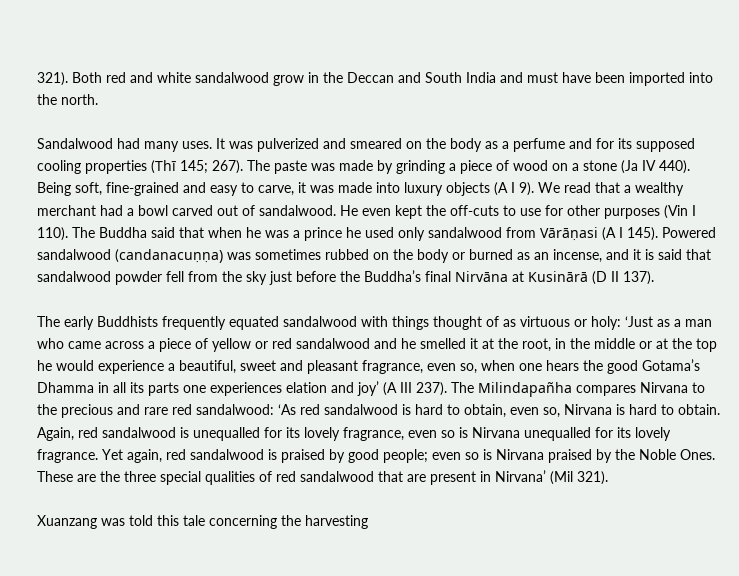321). Both red and white sandalwood grow in the Deccan and South India and must have been imported into the north.

Sandalwood had many uses. It was pulverized and smeared on the body as a perfume and for its supposed cooling properties (Thī 145; 267). The paste was made by grinding a piece of wood on a stone (Ja IV 440). Being soft, fine-grained and easy to carve, it was made into luxury objects (A I 9). We read that a wealthy merchant had a bowl carved out of sandalwood. He even kept the off-cuts to use for other purposes (Vin I 110). The Buddha said that when he was a prince he used only sandalwood from Vārāṇasi (A I 145). Powered sandalwood (candanacuṇṇa) was sometimes rubbed on the body or burned as an incense, and it is said that sandalwood powder fell from the sky just before the Buddha’s final Nirvāna at Kusinārā (D II 137).

The early Buddhists frequently equated sandalwood with things thought of as virtuous or holy: ‘Just as a man who came across a piece of yellow or red sandalwood and he smelled it at the root, in the middle or at the top he would experience a beautiful, sweet and pleasant fragrance, even so, when one hears the good Gotama’s Dhamma in all its parts one experiences elation and joy’ (A III 237). The Milindapañha compares Nirvana to the precious and rare red sandalwood: ‘As red sandalwood is hard to obtain, even so, Nirvana is hard to obtain. Again, red sandalwood is unequalled for its lovely fragrance, even so is Nirvana unequalled for its lovely fragrance. Yet again, red sandalwood is praised by good people; even so is Nirvana praised by the Noble Ones. These are the three special qualities of red sandalwood that are present in Nirvana’ (Mil 321).

Xuanzang was told this tale concerning the harvesting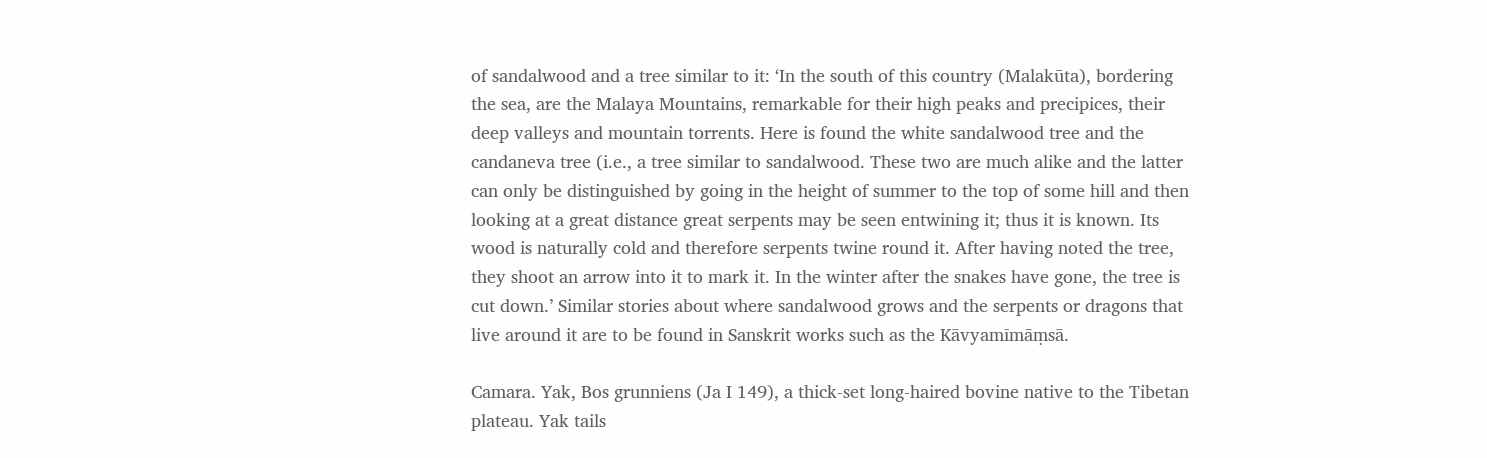of sandalwood and a tree similar to it: ‘In the south of this country (Malakūta), bordering the sea, are the Malaya Mountains, remarkable for their high peaks and precipices, their deep valleys and mountain torrents. Here is found the white sandalwood tree and the candaneva tree (i.e., a tree similar to sandalwood. These two are much alike and the latter can only be distinguished by going in the height of summer to the top of some hill and then looking at a great distance great serpents may be seen entwining it; thus it is known. Its wood is naturally cold and therefore serpents twine round it. After having noted the tree, they shoot an arrow into it to mark it. In the winter after the snakes have gone, the tree is cut down.’ Similar stories about where sandalwood grows and the serpents or dragons that live around it are to be found in Sanskrit works such as the Kāvyamīmāṃsā.

Camara. Yak, Bos grunniens (Ja I 149), a thick-set long-haired bovine native to the Tibetan plateau. Yak tails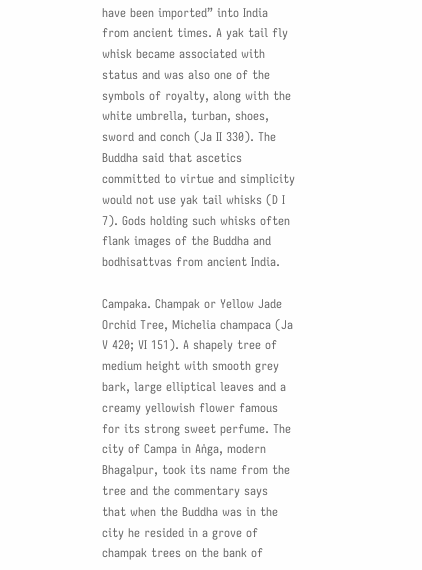have been imported” into India from ancient times. A yak tail fly whisk became associated with status and was also one of the symbols of royalty, along with the white umbrella, turban, shoes, sword and conch (Ja II 330). The Buddha said that ascetics committed to virtue and simplicity would not use yak tail whisks (D I 7). Gods holding such whisks often flank images of the Buddha and bodhisattvas from ancient India.

Campaka. Champak or Yellow Jade Orchid Tree, Michelia champaca (Ja V 420; VI 151). A shapely tree of medium height with smooth grey bark, large elliptical leaves and a creamy yellowish flower famous for its strong sweet perfume. The city of Campa in Aṅga, modern Bhagalpur, took its name from the tree and the commentary says that when the Buddha was in the city he resided in a grove of champak trees on the bank of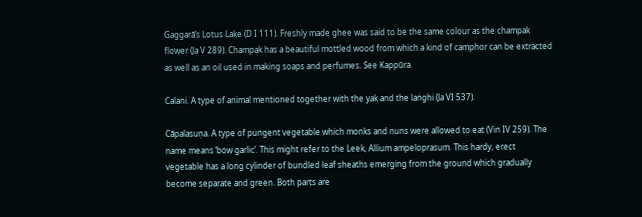Gaggarā’s Lotus Lake (D I 111). Freshly made ghee was said to be the same colour as the champak flower (Ja V 289). Champak has a beautiful mottled wood from which a kind of camphor can be extracted as well as an oil used in making soaps and perfumes. See Kappūra.

Calani. A type of animal mentioned together with the yak and the laṅghi (Ja VI 537).

Cāpalasuṇa. A type of pungent vegetable which monks and nuns were allowed to eat (Vin IV 259). The name means ‘bow garlic’. This might refer to the Leek, Allium ampeloprasum. This hardy, erect vegetable has a long cylinder of bundled leaf sheaths emerging from the ground which gradually become separate and green. Both parts are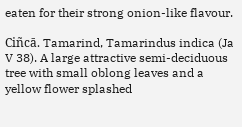eaten for their strong onion-like flavour.

Ciñcā. Tamarind, Tamarindus indica (Ja V 38). A large attractive semi-deciduous tree with small oblong leaves and a yellow flower splashed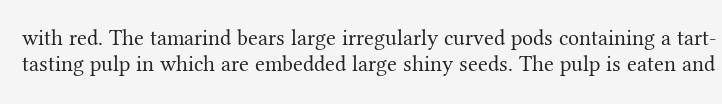with red. The tamarind bears large irregularly curved pods containing a tart-tasting pulp in which are embedded large shiny seeds. The pulp is eaten and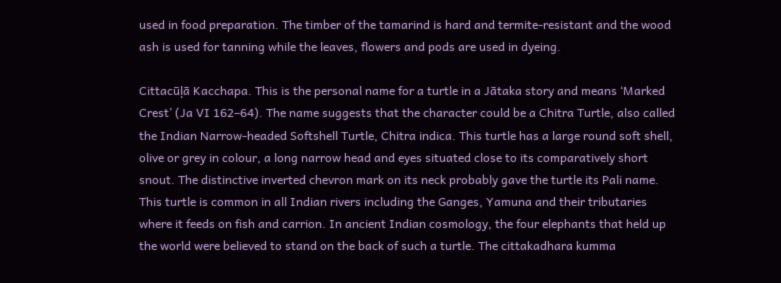used in food preparation. The timber of the tamarind is hard and termite-resistant and the wood ash is used for tanning while the leaves, flowers and pods are used in dyeing.

Cittacūḷā Kacchapa. This is the personal name for a turtle in a Jātaka story and means ‘Marked Crest’ (Ja VI 162–64). The name suggests that the character could be a Chitra Turtle, also called the Indian Narrow-headed Softshell Turtle, Chitra indica. This turtle has a large round soft shell, olive or grey in colour, a long narrow head and eyes situated close to its comparatively short snout. The distinctive inverted chevron mark on its neck probably gave the turtle its Pali name. This turtle is common in all Indian rivers including the Ganges, Yamuna and their tributaries where it feeds on fish and carrion. In ancient Indian cosmology, the four elephants that held up the world were believed to stand on the back of such a turtle. The cittakadhara kumma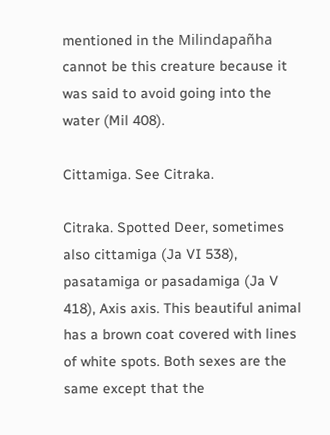mentioned in the Milindapañha cannot be this creature because it was said to avoid going into the water (Mil 408).

Cittamiga. See Citraka.

Citraka. Spotted Deer, sometimes also cittamiga (Ja VI 538), pasatamiga or pasadamiga (Ja V 418), Axis axis. This beautiful animal has a brown coat covered with lines of white spots. Both sexes are the same except that the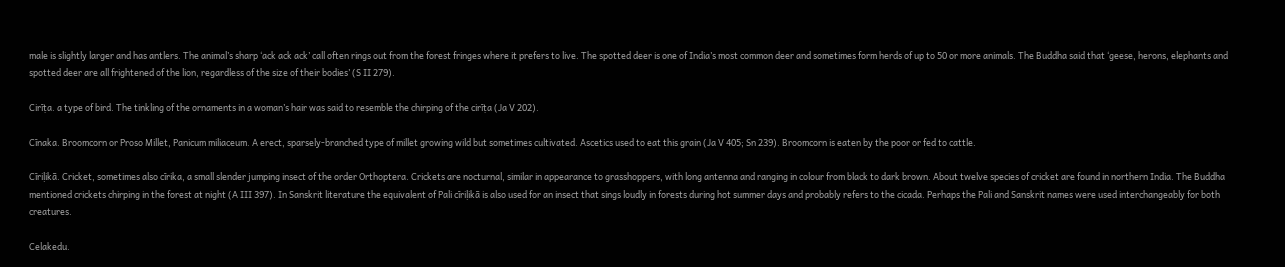male is slightly larger and has antlers. The animal’s sharp ‘ack ack ack’ call often rings out from the forest fringes where it prefers to live. The spotted deer is one of India’s most common deer and sometimes form herds of up to 50 or more animals. The Buddha said that ‘geese, herons, elephants and spotted deer are all frightened of the lion, regardless of the size of their bodies’ (S II 279).

Cirīṭa. a type of bird. The tinkling of the ornaments in a woman’s hair was said to resemble the chirping of the cirīṭa (Ja V 202).

Cīnaka. Broomcorn or Proso Millet, Panicum miliaceum. A erect, sparsely-branched type of millet growing wild but sometimes cultivated. Ascetics used to eat this grain (Ja V 405; Sn 239). Broomcorn is eaten by the poor or fed to cattle.

Cīriḷikā. Cricket, sometimes also cīrika, a small slender jumping insect of the order Orthoptera. Crickets are nocturnal, similar in appearance to grasshoppers, with long antenna and ranging in colour from black to dark brown. About twelve species of cricket are found in northern India. The Buddha mentioned crickets chirping in the forest at night (A III 397). In Sanskrit literature the equivalent of Pali cīriḷikā is also used for an insect that sings loudly in forests during hot summer days and probably refers to the cicada. Perhaps the Pali and Sanskrit names were used interchangeably for both creatures.

Celakedu.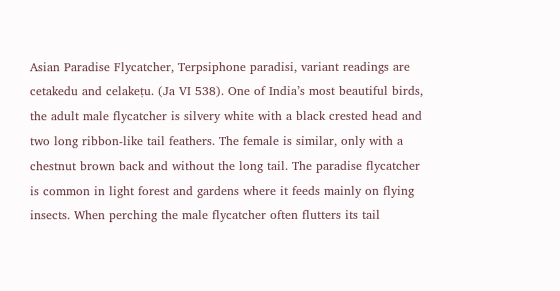Asian Paradise Flycatcher, Terpsiphone paradisi, variant readings are cetakedu and celakeṭu. (Ja VI 538). One of India’s most beautiful birds, the adult male flycatcher is silvery white with a black crested head and two long ribbon-like tail feathers. The female is similar, only with a chestnut brown back and without the long tail. The paradise flycatcher is common in light forest and gardens where it feeds mainly on flying insects. When perching the male flycatcher often flutters its tail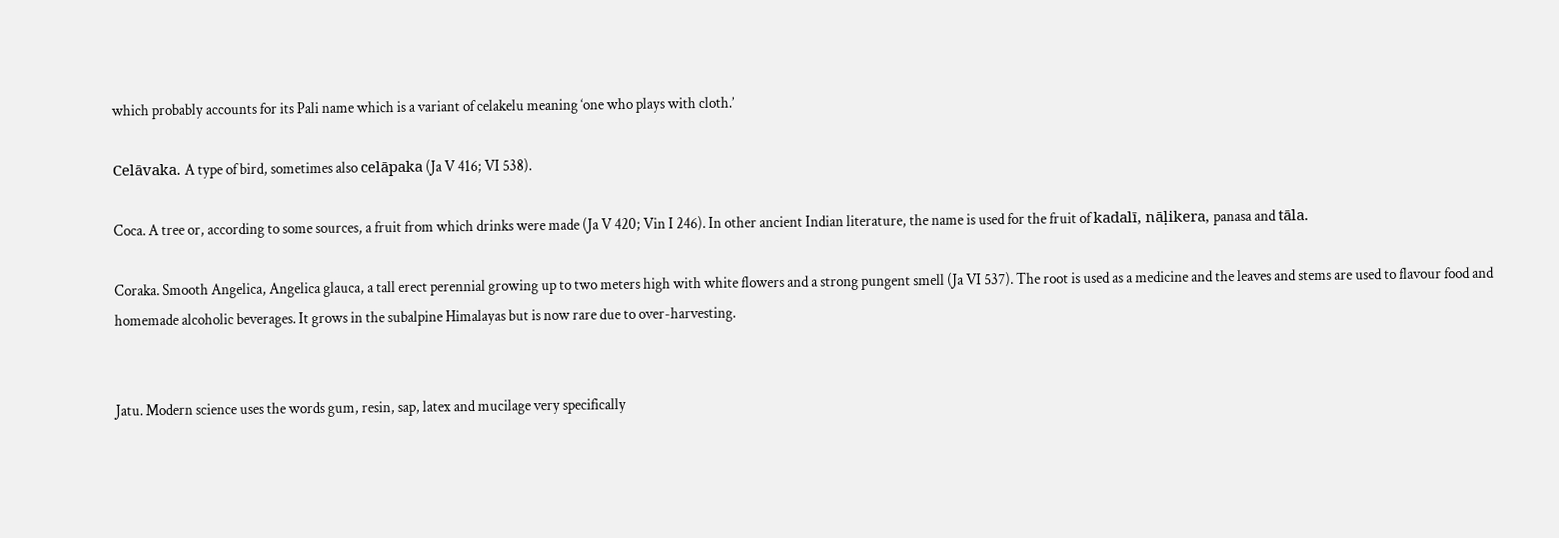which probably accounts for its Pali name which is a variant of celakelu meaning ‘one who plays with cloth.’

Celāvaka. A type of bird, sometimes also celāpaka (Ja V 416; VI 538).

Coca. A tree or, according to some sources, a fruit from which drinks were made (Ja V 420; Vin I 246). In other ancient Indian literature, the name is used for the fruit of kadalī, nāḷikera, panasa and tāla.

Coraka. Smooth Angelica, Angelica glauca, a tall erect perennial growing up to two meters high with white flowers and a strong pungent smell (Ja VI 537). The root is used as a medicine and the leaves and stems are used to flavour food and homemade alcoholic beverages. It grows in the subalpine Himalayas but is now rare due to over-harvesting.


Jatu. Modern science uses the words gum, resin, sap, latex and mucilage very specifically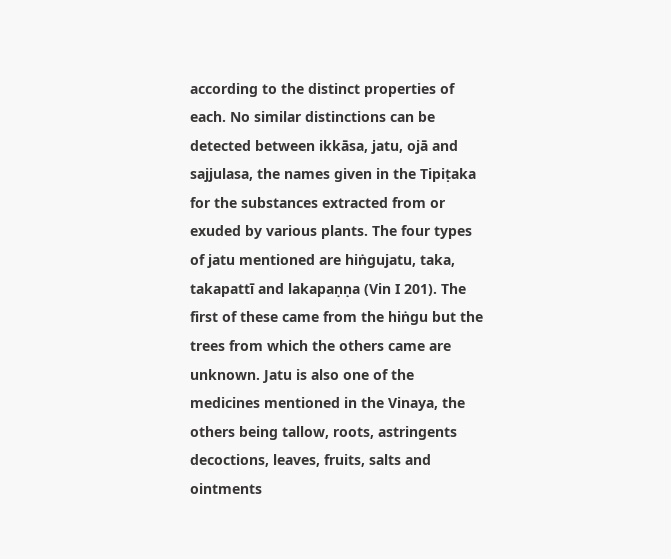according to the distinct properties of each. No similar distinctions can be detected between ikkāsa, jatu, ojā and sajjulasa, the names given in the Tipiṭaka for the substances extracted from or exuded by various plants. The four types of jatu mentioned are hiṅgujatu, taka, takapattī and lakapaṇṇa (Vin I 201). The first of these came from the hiṅgu but the trees from which the others came are unknown. Jatu is also one of the medicines mentioned in the Vinaya, the others being tallow, roots, astringents decoctions, leaves, fruits, salts and ointments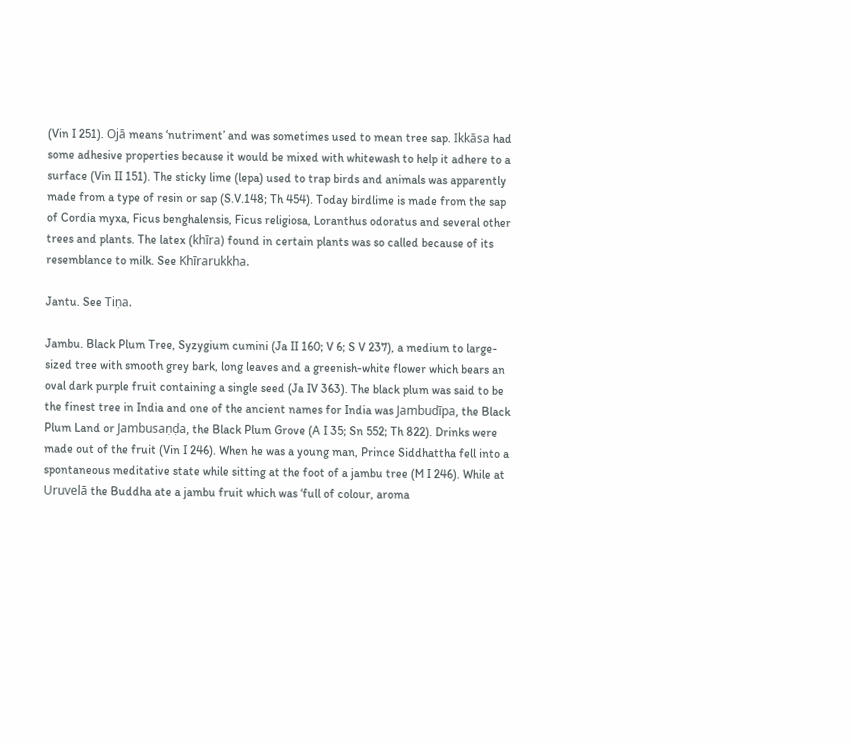(Vin I 251). Ojā means ‘nutriment’ and was sometimes used to mean tree sap. Ikkāsa had some adhesive properties because it would be mixed with whitewash to help it adhere to a surface (Vin II 151). The sticky lime (lepa) used to trap birds and animals was apparently made from a type of resin or sap (S.V.148; Th 454). Today birdlime is made from the sap of Cordia myxa, Ficus benghalensis, Ficus religiosa, Loranthus odoratus and several other trees and plants. The latex (khīra) found in certain plants was so called because of its resemblance to milk. See Khīrarukkha.

Jantu. See Tiṇa.

Jambu. Black Plum Tree, Syzygium cumini (Ja II 160; V 6; S V 237), a medium to large-sized tree with smooth grey bark, long leaves and a greenish-white flower which bears an oval dark purple fruit containing a single seed (Ja IV 363). The black plum was said to be the finest tree in India and one of the ancient names for India was Jambudīpa, the Black Plum Land or Jambusaṇḍa, the Black Plum Grove (A I 35; Sn 552; Th 822). Drinks were made out of the fruit (Vin I 246). When he was a young man, Prince Siddhattha fell into a spontaneous meditative state while sitting at the foot of a jambu tree (M I 246). While at Uruvelā the Buddha ate a jambu fruit which was ‘full of colour, aroma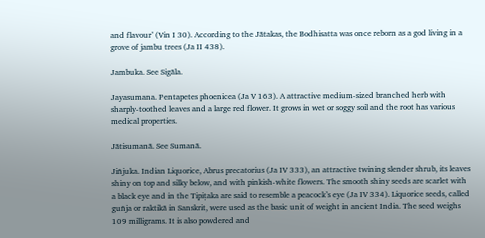and flavour’ (Vin I 30). According to the Jātakas, the Bodhisatta was once reborn as a god living in a grove of jambu trees (Ja II 438).

Jambuka. See Sigāla.

Jayasumana. Pentapetes phoenicea (Ja V 163). A attractive medium-sized branched herb with sharply-toothed leaves and a large red flower. It grows in wet or soggy soil and the root has various medical properties.

Jātisumanā. See Sumanā.

Jiñjuka. Indian Liquorice, Abrus precatorius (Ja IV 333), an attractive twining slender shrub, its leaves shiny on top and silky below, and with pinkish-white flowers. The smooth shiny seeds are scarlet with a black eye and in the Tipiṭaka are said to resemble a peacock’s eye (Ja IV 334). Liquorice seeds, called guñja or raktikā in Sanskrit, were used as the basic unit of weight in ancient India. The seed weighs 109 milligrams. It is also powdered and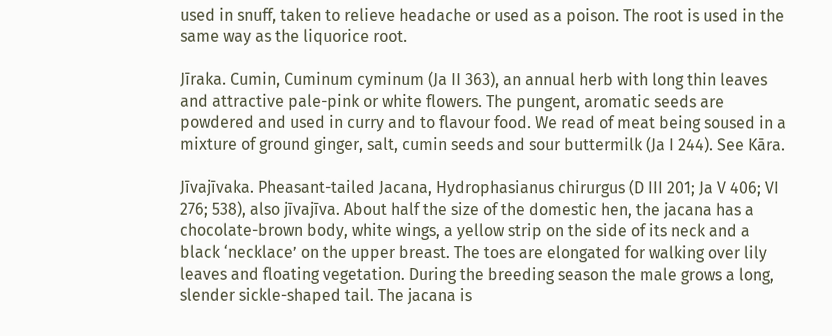used in snuff, taken to relieve headache or used as a poison. The root is used in the same way as the liquorice root.

Jīraka. Cumin, Cuminum cyminum (Ja II 363), an annual herb with long thin leaves and attractive pale-pink or white flowers. The pungent, aromatic seeds are powdered and used in curry and to flavour food. We read of meat being soused in a mixture of ground ginger, salt, cumin seeds and sour buttermilk (Ja I 244). See Kāra.

Jīvajīvaka. Pheasant-tailed Jacana, Hydrophasianus chirurgus (D III 201; Ja V 406; VI 276; 538), also jīvajīva. About half the size of the domestic hen, the jacana has a chocolate-brown body, white wings, a yellow strip on the side of its neck and a black ‘necklace’ on the upper breast. The toes are elongated for walking over lily leaves and floating vegetation. During the breeding season the male grows a long, slender sickle-shaped tail. The jacana is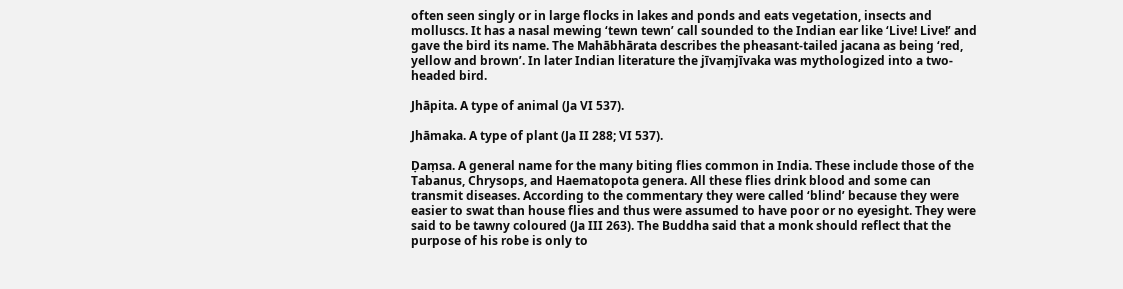often seen singly or in large flocks in lakes and ponds and eats vegetation, insects and molluscs. It has a nasal mewing ‘tewn tewn’ call sounded to the Indian ear like ‘Live! Live!’ and gave the bird its name. The Mahābhārata describes the pheasant-tailed jacana as being ‘red, yellow and brown’. In later Indian literature the jīvaṃjīvaka was mythologized into a two-headed bird.

Jhāpita. A type of animal (Ja VI 537).

Jhāmaka. A type of plant (Ja II 288; VI 537).

Ḍaṃsa. A general name for the many biting flies common in India. These include those of the Tabanus, Chrysops, and Haematopota genera. All these flies drink blood and some can transmit diseases. According to the commentary they were called ‘blind’ because they were easier to swat than house flies and thus were assumed to have poor or no eyesight. They were said to be tawny coloured (Ja III 263). The Buddha said that a monk should reflect that the purpose of his robe is only to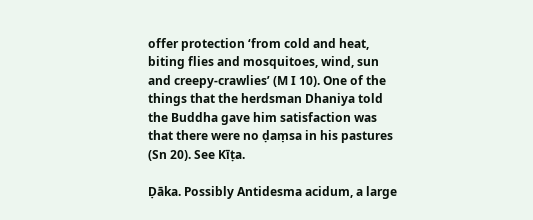offer protection ‘from cold and heat, biting flies and mosquitoes, wind, sun and creepy-crawlies’ (M I 10). One of the things that the herdsman Dhaniya told the Buddha gave him satisfaction was that there were no ḍaṃsa in his pastures (Sn 20). See Kīṭa.

Ḍāka. Possibly Antidesma acidum, a large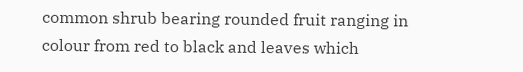common shrub bearing rounded fruit ranging in colour from red to black and leaves which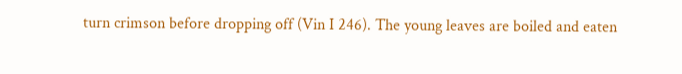turn crimson before dropping off (Vin I 246). The young leaves are boiled and eaten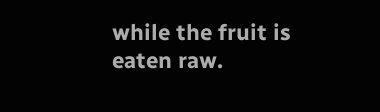while the fruit is eaten raw.